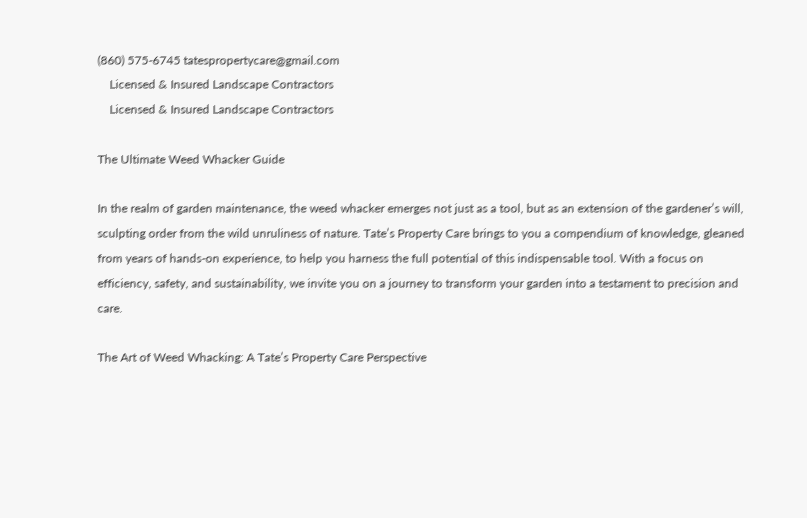(860) 575-6745 tatespropertycare@gmail.com
    Licensed & Insured Landscape Contractors
    Licensed & Insured Landscape Contractors

The Ultimate Weed Whacker Guide

In the realm of garden maintenance, the weed whacker emerges not just as a tool, but as an extension of the gardener’s will, sculpting order from the wild unruliness of nature. Tate’s Property Care brings to you a compendium of knowledge, gleaned from years of hands-on experience, to help you harness the full potential of this indispensable tool. With a focus on efficiency, safety, and sustainability, we invite you on a journey to transform your garden into a testament to precision and care.

The Art of Weed Whacking: A Tate’s Property Care Perspective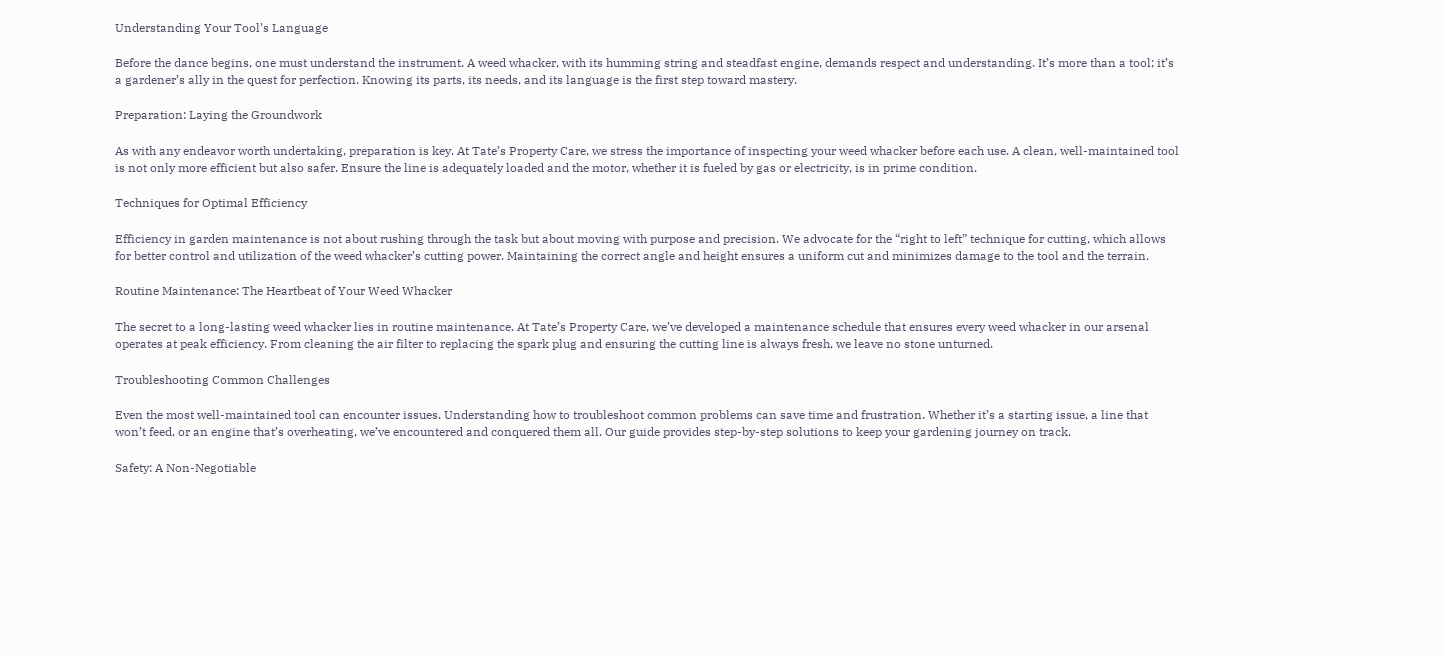Understanding Your Tool’s Language

Before the dance begins, one must understand the instrument. A weed whacker, with its humming string and steadfast engine, demands respect and understanding. It’s more than a tool; it’s a gardener’s ally in the quest for perfection. Knowing its parts, its needs, and its language is the first step toward mastery.

Preparation: Laying the Groundwork

As with any endeavor worth undertaking, preparation is key. At Tate’s Property Care, we stress the importance of inspecting your weed whacker before each use. A clean, well-maintained tool is not only more efficient but also safer. Ensure the line is adequately loaded and the motor, whether it is fueled by gas or electricity, is in prime condition.

Techniques for Optimal Efficiency

Efficiency in garden maintenance is not about rushing through the task but about moving with purpose and precision. We advocate for the “right to left” technique for cutting, which allows for better control and utilization of the weed whacker’s cutting power. Maintaining the correct angle and height ensures a uniform cut and minimizes damage to the tool and the terrain.

Routine Maintenance: The Heartbeat of Your Weed Whacker

The secret to a long-lasting weed whacker lies in routine maintenance. At Tate’s Property Care, we’ve developed a maintenance schedule that ensures every weed whacker in our arsenal operates at peak efficiency. From cleaning the air filter to replacing the spark plug and ensuring the cutting line is always fresh, we leave no stone unturned.

Troubleshooting Common Challenges

Even the most well-maintained tool can encounter issues. Understanding how to troubleshoot common problems can save time and frustration. Whether it’s a starting issue, a line that won’t feed, or an engine that’s overheating, we’ve encountered and conquered them all. Our guide provides step-by-step solutions to keep your gardening journey on track.

Safety: A Non-Negotiable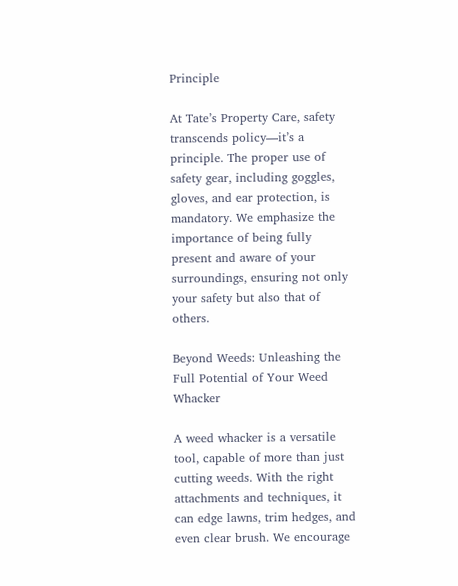Principle

At Tate’s Property Care, safety transcends policy—it’s a principle. The proper use of safety gear, including goggles, gloves, and ear protection, is mandatory. We emphasize the importance of being fully present and aware of your surroundings, ensuring not only your safety but also that of others.

Beyond Weeds: Unleashing the Full Potential of Your Weed Whacker

A weed whacker is a versatile tool, capable of more than just cutting weeds. With the right attachments and techniques, it can edge lawns, trim hedges, and even clear brush. We encourage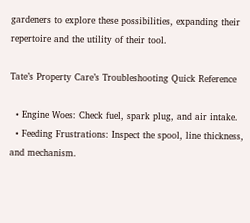gardeners to explore these possibilities, expanding their repertoire and the utility of their tool.

Tate’s Property Care’s Troubleshooting Quick Reference

  • Engine Woes: Check fuel, spark plug, and air intake.
  • Feeding Frustrations: Inspect the spool, line thickness, and mechanism.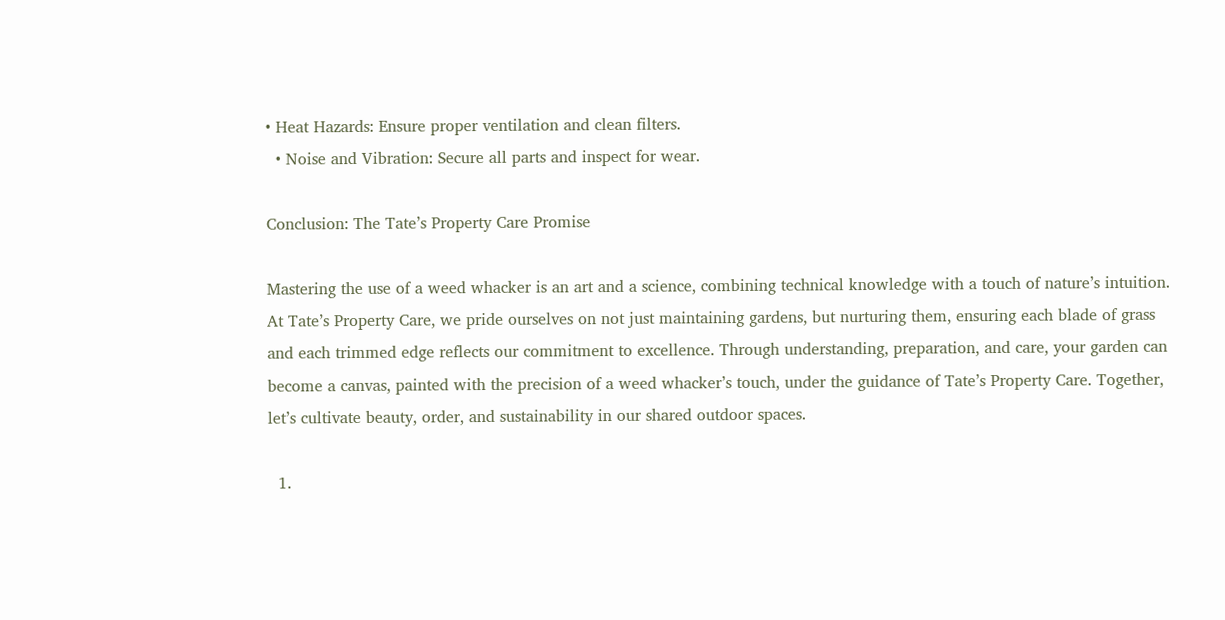• Heat Hazards: Ensure proper ventilation and clean filters.
  • Noise and Vibration: Secure all parts and inspect for wear.

Conclusion: The Tate’s Property Care Promise

Mastering the use of a weed whacker is an art and a science, combining technical knowledge with a touch of nature’s intuition. At Tate’s Property Care, we pride ourselves on not just maintaining gardens, but nurturing them, ensuring each blade of grass and each trimmed edge reflects our commitment to excellence. Through understanding, preparation, and care, your garden can become a canvas, painted with the precision of a weed whacker’s touch, under the guidance of Tate’s Property Care. Together, let’s cultivate beauty, order, and sustainability in our shared outdoor spaces.

  1.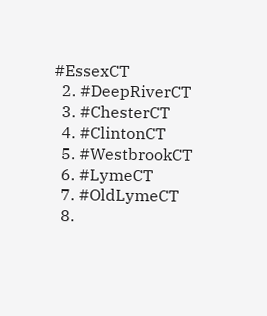#EssexCT
  2. #DeepRiverCT
  3. #ChesterCT
  4. #ClintonCT
  5. #WestbrookCT
  6. #LymeCT
  7. #OldLymeCT
  8.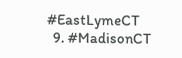#EastLymeCT
  9. #MadisonCT